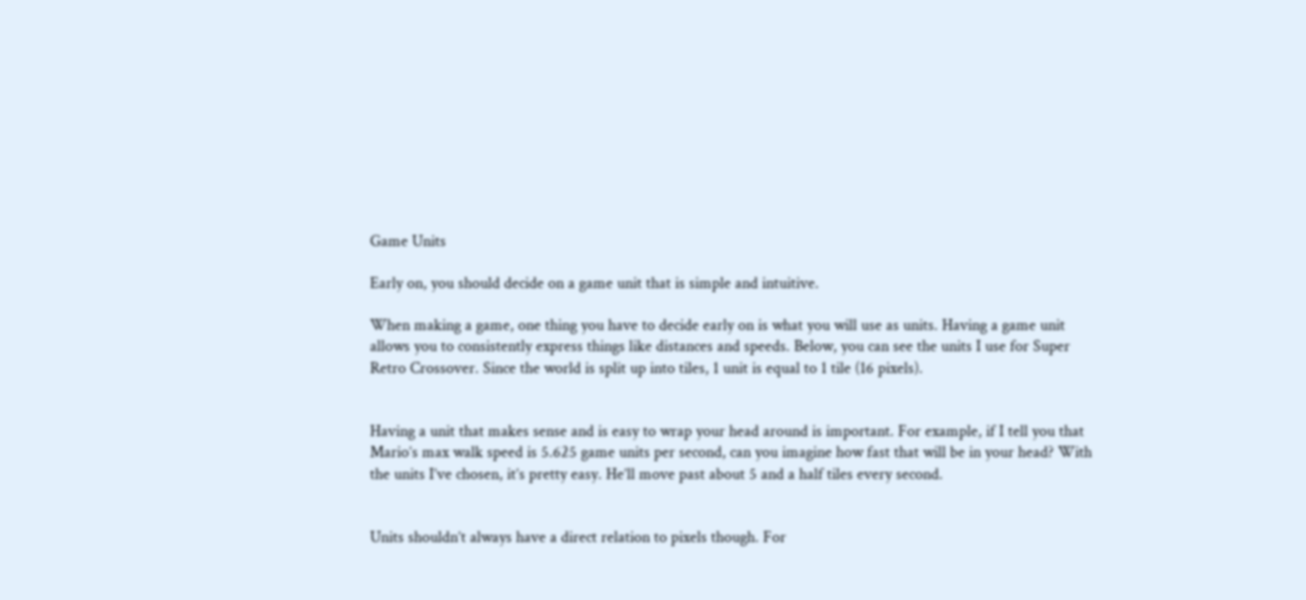Game Units

Early on, you should decide on a game unit that is simple and intuitive.

When making a game, one thing you have to decide early on is what you will use as units. Having a game unit allows you to consistently express things like distances and speeds. Below, you can see the units I use for Super Retro Crossover. Since the world is split up into tiles, 1 unit is equal to 1 tile (16 pixels).


Having a unit that makes sense and is easy to wrap your head around is important. For example, if I tell you that Mario’s max walk speed is 5.625 game units per second, can you imagine how fast that will be in your head? With the units I’ve chosen, it’s pretty easy. He’ll move past about 5 and a half tiles every second.


Units shouldn’t always have a direct relation to pixels though. For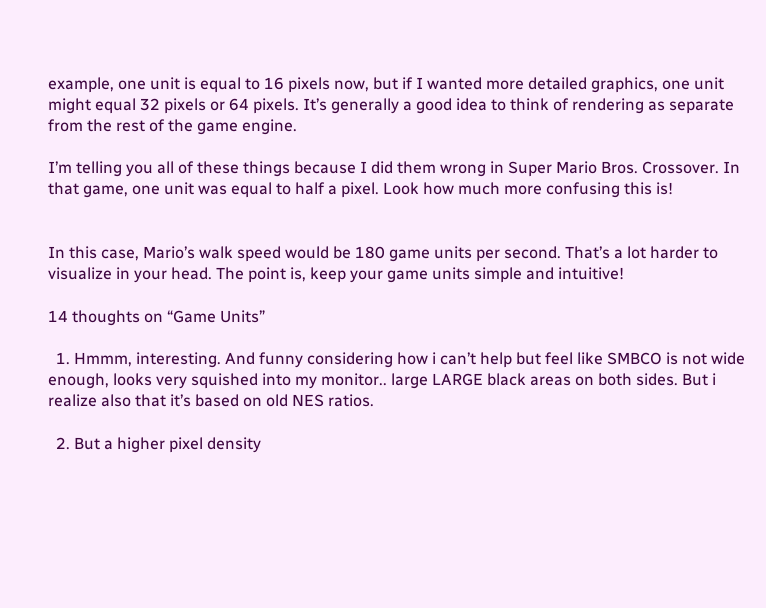example, one unit is equal to 16 pixels now, but if I wanted more detailed graphics, one unit might equal 32 pixels or 64 pixels. It’s generally a good idea to think of rendering as separate from the rest of the game engine.

I’m telling you all of these things because I did them wrong in Super Mario Bros. Crossover. In that game, one unit was equal to half a pixel. Look how much more confusing this is!


In this case, Mario’s walk speed would be 180 game units per second. That’s a lot harder to visualize in your head. The point is, keep your game units simple and intuitive!

14 thoughts on “Game Units”

  1. Hmmm, interesting. And funny considering how i can’t help but feel like SMBCO is not wide enough, looks very squished into my monitor.. large LARGE black areas on both sides. But i realize also that it’s based on old NES ratios.

  2. But a higher pixel density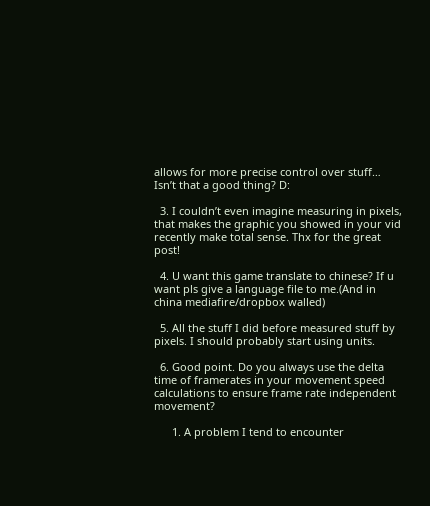allows for more precise control over stuff… Isn’t that a good thing? D:

  3. I couldn’t even imagine measuring in pixels, that makes the graphic you showed in your vid recently make total sense. Thx for the great post!

  4. U want this game translate to chinese? If u want pls give a language file to me.(And in china mediafire/dropbox walled)

  5. All the stuff I did before measured stuff by pixels. I should probably start using units.

  6. Good point. Do you always use the delta time of framerates in your movement speed calculations to ensure frame rate independent movement?

      1. A problem I tend to encounter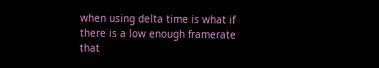when using delta time is what if there is a low enough framerate that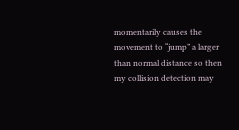momentarily causes the movement to “jump” a larger than normal distance so then my collision detection may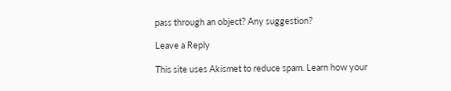pass through an object? Any suggestion?

Leave a Reply

This site uses Akismet to reduce spam. Learn how your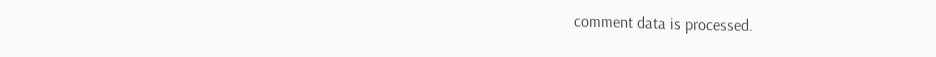comment data is processed.